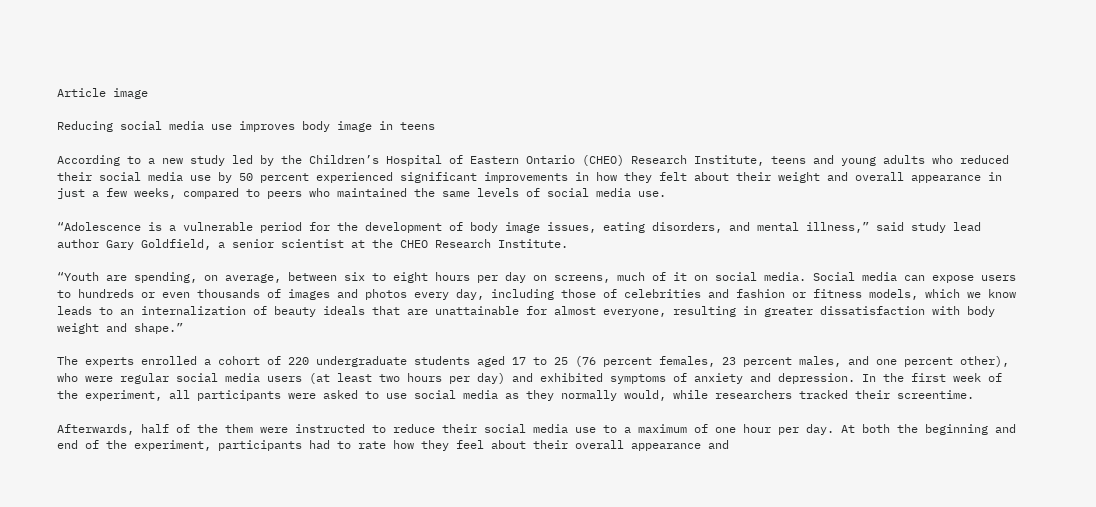Article image

Reducing social media use improves body image in teens

According to a new study led by the Children’s Hospital of Eastern Ontario (CHEO) Research Institute, teens and young adults who reduced their social media use by 50 percent experienced significant improvements in how they felt about their weight and overall appearance in just a few weeks, compared to peers who maintained the same levels of social media use.

“Adolescence is a vulnerable period for the development of body image issues, eating disorders, and mental illness,” said study lead author Gary Goldfield, a senior scientist at the CHEO Research Institute.

“Youth are spending, on average, between six to eight hours per day on screens, much of it on social media. Social media can expose users to hundreds or even thousands of images and photos every day, including those of celebrities and fashion or fitness models, which we know leads to an internalization of beauty ideals that are unattainable for almost everyone, resulting in greater dissatisfaction with body weight and shape.”

The experts enrolled a cohort of 220 undergraduate students aged 17 to 25 (76 percent females, 23 percent males, and one percent other), who were regular social media users (at least two hours per day) and exhibited symptoms of anxiety and depression. In the first week of the experiment, all participants were asked to use social media as they normally would, while researchers tracked their screentime.

Afterwards, half of the them were instructed to reduce their social media use to a maximum of one hour per day. At both the beginning and end of the experiment, participants had to rate how they feel about their overall appearance and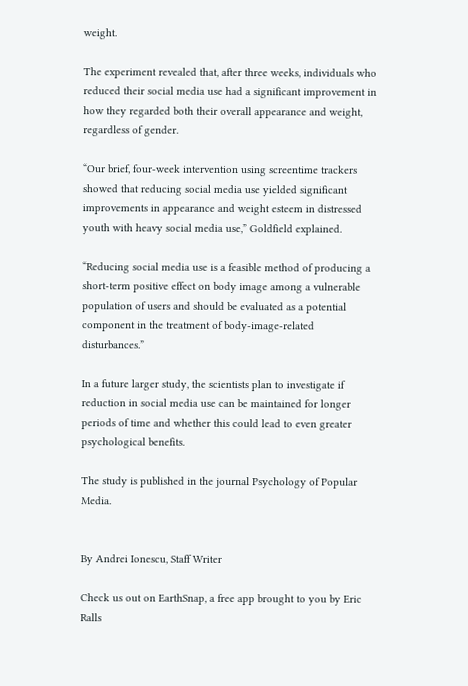weight.

The experiment revealed that, after three weeks, individuals who reduced their social media use had a significant improvement in how they regarded both their overall appearance and weight, regardless of gender.

“Our brief, four-week intervention using screentime trackers showed that reducing social media use yielded significant improvements in appearance and weight esteem in distressed youth with heavy social media use,” Goldfield explained.

“Reducing social media use is a feasible method of producing a short-term positive effect on body image among a vulnerable population of users and should be evaluated as a potential component in the treatment of body-image-related disturbances.”

In a future larger study, the scientists plan to investigate if reduction in social media use can be maintained for longer periods of time and whether this could lead to even greater psychological benefits.

The study is published in the journal Psychology of Popular Media.


By Andrei Ionescu, Staff Writer

Check us out on EarthSnap, a free app brought to you by Eric Ralls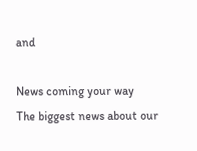and

News coming your way
The biggest news about our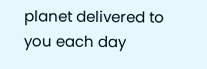planet delivered to you each day